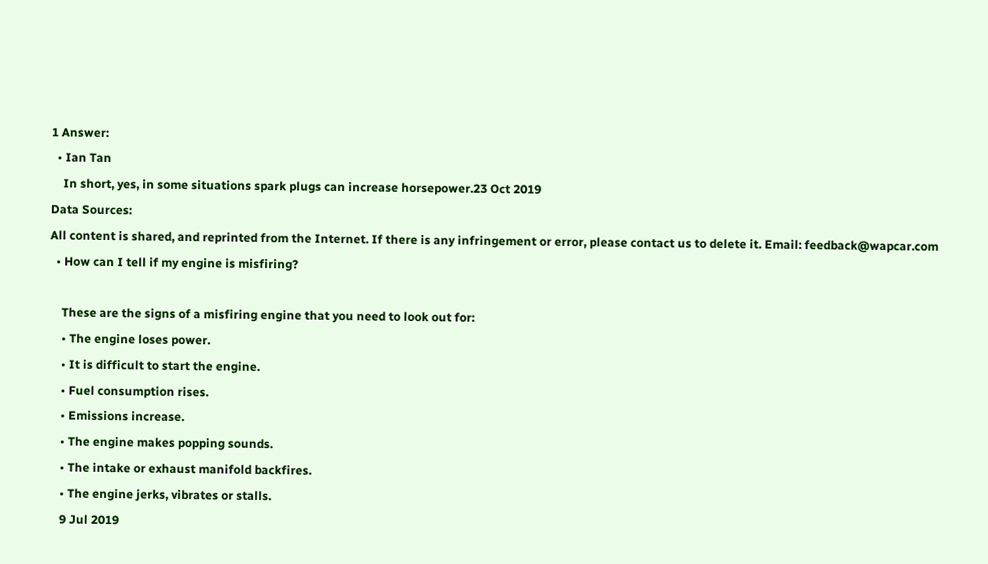1 Answer:
  • Ian Tan
    In short, yes, in some situations spark plugs can increase horsepower.23 Oct 2019
Data Sources:
All content is shared, and reprinted from the Internet. If there is any infringement or error, please contact us to delete it. Email: feedback@wapcar.com
  • How can I tell if my engine is misfiring?

    These are the signs of a misfiring engine that you need to look out for:
    • The engine loses power.
    • It is difficult to start the engine.
    • Fuel consumption rises.
    • Emissions increase.
    • The engine makes popping sounds.
    • The intake or exhaust manifold backfires.
    • The engine jerks, vibrates or stalls.
    9 Jul 2019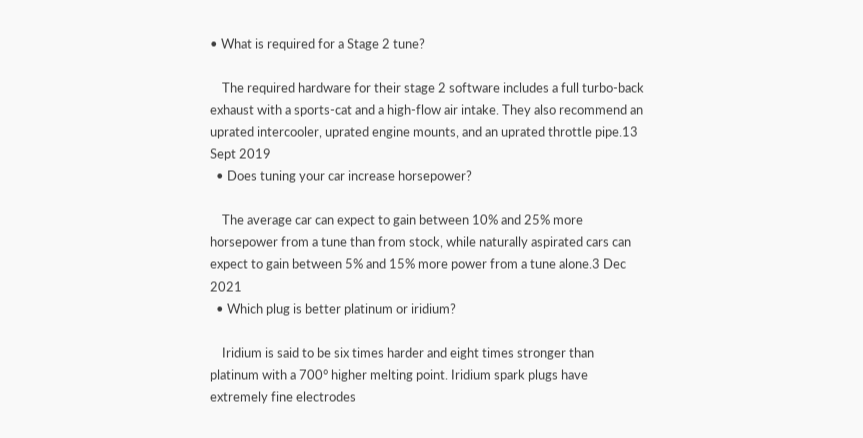• What is required for a Stage 2 tune?

    The required hardware for their stage 2 software includes a full turbo-back exhaust with a sports-cat and a high-flow air intake. They also recommend an uprated intercooler, uprated engine mounts, and an uprated throttle pipe.13 Sept 2019
  • Does tuning your car increase horsepower?

    The average car can expect to gain between 10% and 25% more horsepower from a tune than from stock, while naturally aspirated cars can expect to gain between 5% and 15% more power from a tune alone.3 Dec 2021
  • Which plug is better platinum or iridium?

    Iridium is said to be six times harder and eight times stronger than platinum with a 700° higher melting point. Iridium spark plugs have extremely fine electrodes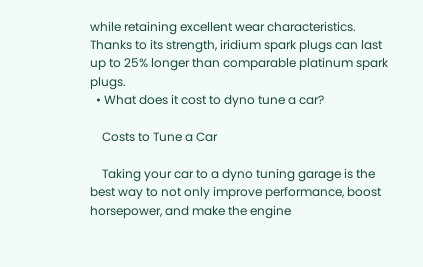while retaining excellent wear characteristics. Thanks to its strength, iridium spark plugs can last up to 25% longer than comparable platinum spark plugs.
  • What does it cost to dyno tune a car?

    Costs to Tune a Car

    Taking your car to a dyno tuning garage is the best way to not only improve performance, boost horsepower, and make the engine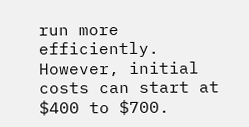run more efficiently. However, initial costs can start at $400 to $700.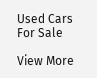Used Cars For Sale

View More